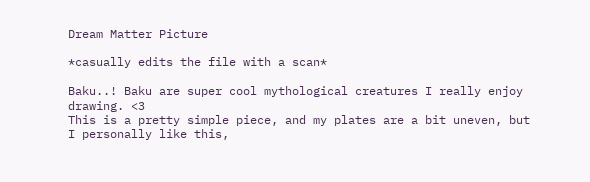Dream Matter Picture

*casually edits the file with a scan*

Baku..! Baku are super cool mythological creatures I really enjoy drawing. <3
This is a pretty simple piece, and my plates are a bit uneven, but I personally like this,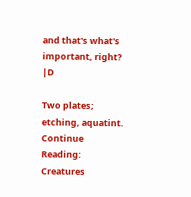and that's what's important, right? |D

Two plates; etching, aquatint.
Continue Reading: Creatures